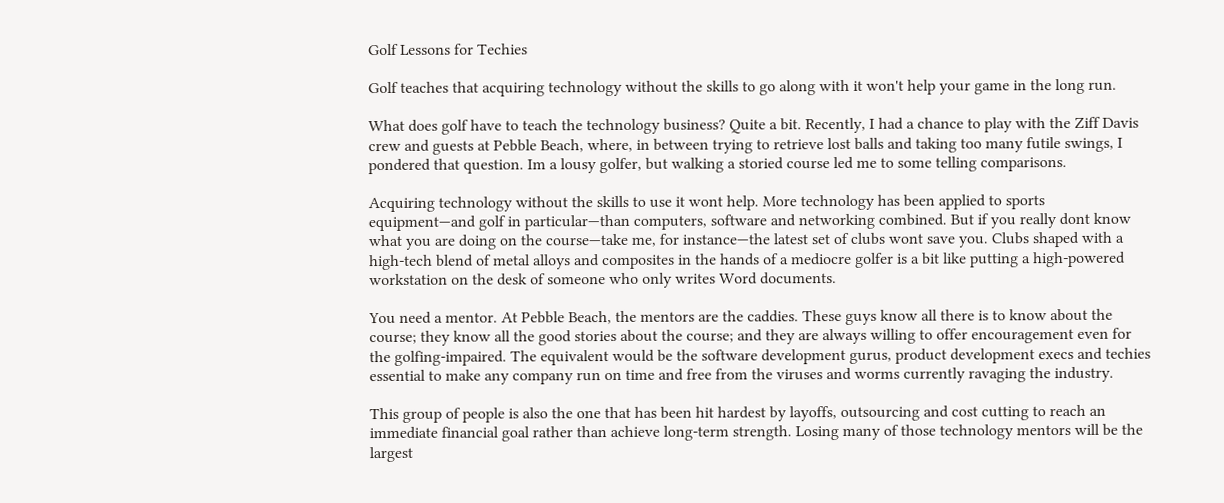Golf Lessons for Techies

Golf teaches that acquiring technology without the skills to go along with it won't help your game in the long run.

What does golf have to teach the technology business? Quite a bit. Recently, I had a chance to play with the Ziff Davis crew and guests at Pebble Beach, where, in between trying to retrieve lost balls and taking too many futile swings, I pondered that question. Im a lousy golfer, but walking a storied course led me to some telling comparisons.

Acquiring technology without the skills to use it wont help. More technology has been applied to sports equipment—and golf in particular—than computers, software and networking combined. But if you really dont know what you are doing on the course—take me, for instance—the latest set of clubs wont save you. Clubs shaped with a high-tech blend of metal alloys and composites in the hands of a mediocre golfer is a bit like putting a high-powered workstation on the desk of someone who only writes Word documents.

You need a mentor. At Pebble Beach, the mentors are the caddies. These guys know all there is to know about the course; they know all the good stories about the course; and they are always willing to offer encouragement even for the golfing-impaired. The equivalent would be the software development gurus, product development execs and techies essential to make any company run on time and free from the viruses and worms currently ravaging the industry.

This group of people is also the one that has been hit hardest by layoffs, outsourcing and cost cutting to reach an immediate financial goal rather than achieve long-term strength. Losing many of those technology mentors will be the largest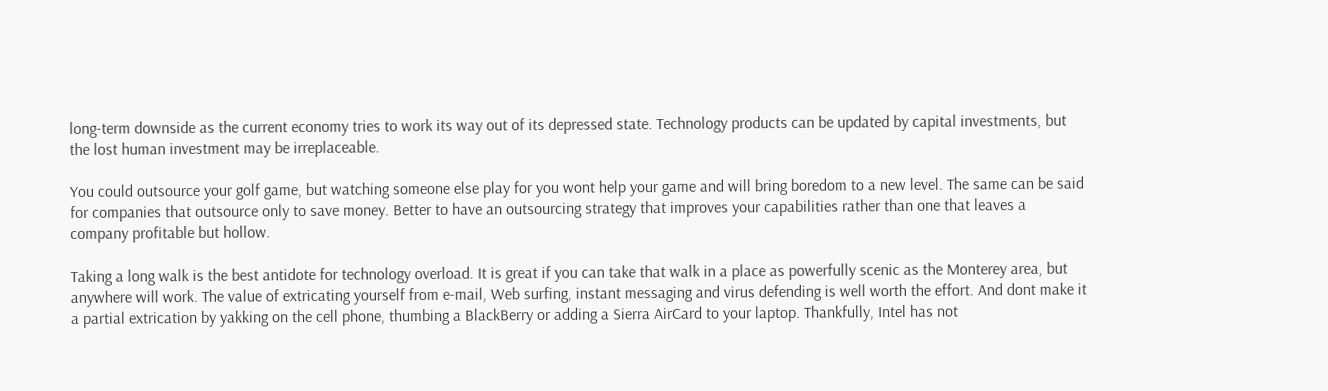long-term downside as the current economy tries to work its way out of its depressed state. Technology products can be updated by capital investments, but the lost human investment may be irreplaceable.

You could outsource your golf game, but watching someone else play for you wont help your game and will bring boredom to a new level. The same can be said for companies that outsource only to save money. Better to have an outsourcing strategy that improves your capabilities rather than one that leaves a company profitable but hollow.

Taking a long walk is the best antidote for technology overload. It is great if you can take that walk in a place as powerfully scenic as the Monterey area, but anywhere will work. The value of extricating yourself from e-mail, Web surfing, instant messaging and virus defending is well worth the effort. And dont make it a partial extrication by yakking on the cell phone, thumbing a BlackBerry or adding a Sierra AirCard to your laptop. Thankfully, Intel has not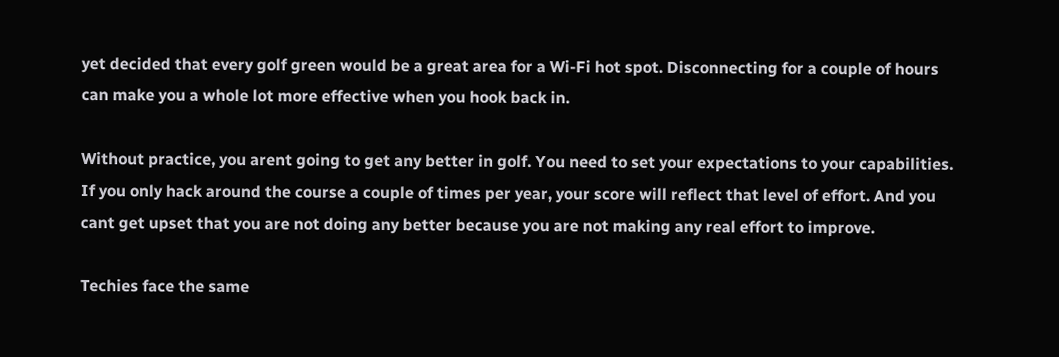yet decided that every golf green would be a great area for a Wi-Fi hot spot. Disconnecting for a couple of hours can make you a whole lot more effective when you hook back in.

Without practice, you arent going to get any better in golf. You need to set your expectations to your capabilities. If you only hack around the course a couple of times per year, your score will reflect that level of effort. And you cant get upset that you are not doing any better because you are not making any real effort to improve.

Techies face the same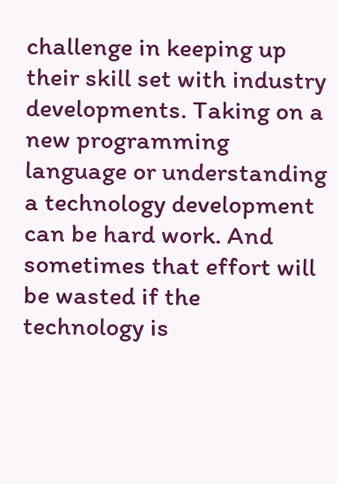challenge in keeping up their skill set with industry developments. Taking on a new programming language or understanding a technology development can be hard work. And sometimes that effort will be wasted if the technology is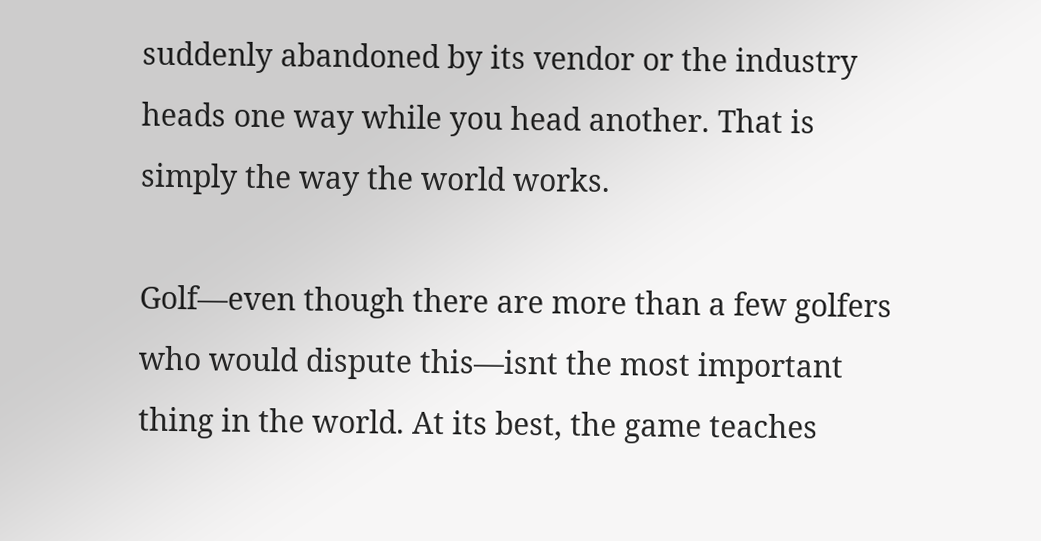suddenly abandoned by its vendor or the industry heads one way while you head another. That is simply the way the world works.

Golf—even though there are more than a few golfers who would dispute this—isnt the most important thing in the world. At its best, the game teaches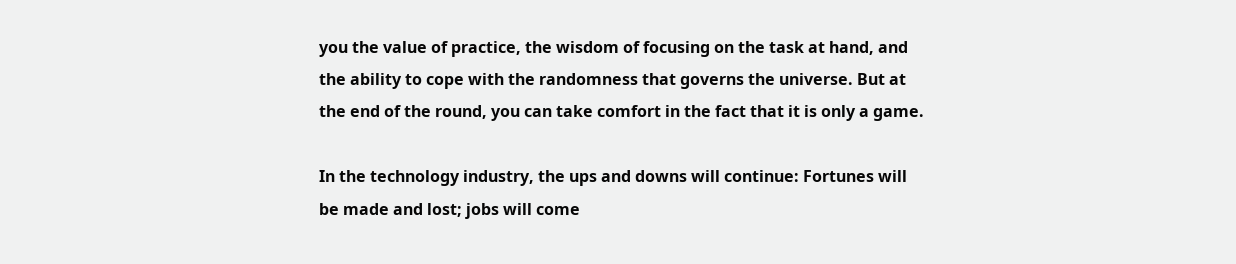you the value of practice, the wisdom of focusing on the task at hand, and the ability to cope with the randomness that governs the universe. But at the end of the round, you can take comfort in the fact that it is only a game.

In the technology industry, the ups and downs will continue: Fortunes will be made and lost; jobs will come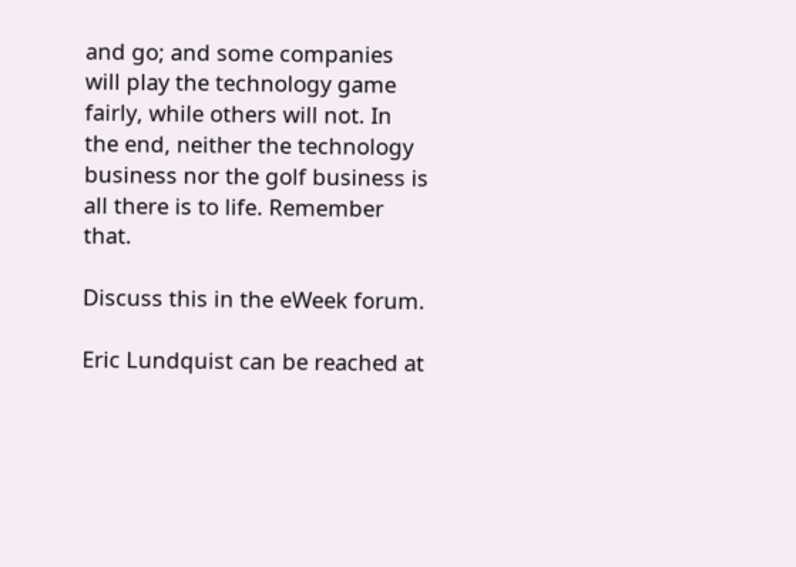and go; and some companies will play the technology game fairly, while others will not. In the end, neither the technology business nor the golf business is all there is to life. Remember that.

Discuss this in the eWeek forum.

Eric Lundquist can be reached at